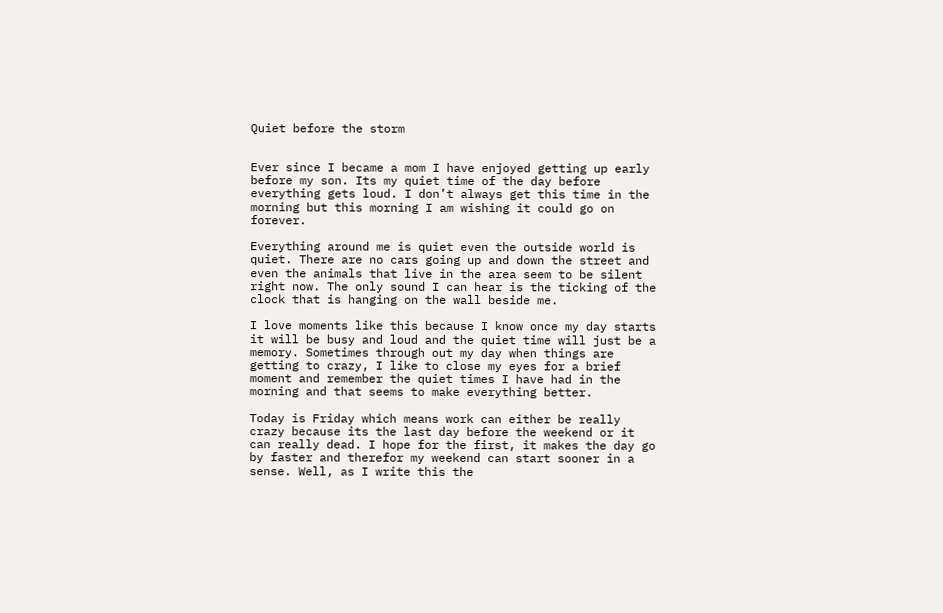Quiet before the storm


Ever since I became a mom I have enjoyed getting up early before my son. Its my quiet time of the day before everything gets loud. I don’t always get this time in the morning but this morning I am wishing it could go on forever.

Everything around me is quiet even the outside world is quiet. There are no cars going up and down the street and even the animals that live in the area seem to be silent right now. The only sound I can hear is the ticking of the clock that is hanging on the wall beside me.

I love moments like this because I know once my day starts it will be busy and loud and the quiet time will just be a memory. Sometimes through out my day when things are getting to crazy, I like to close my eyes for a brief moment and remember the quiet times I have had in the morning and that seems to make everything better.

Today is Friday which means work can either be really crazy because its the last day before the weekend or it can really dead. I hope for the first, it makes the day go by faster and therefor my weekend can start sooner in a sense. Well, as I write this the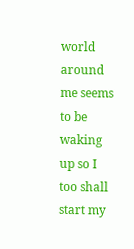world around me seems to be waking up so I too shall start my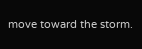move toward the storm.